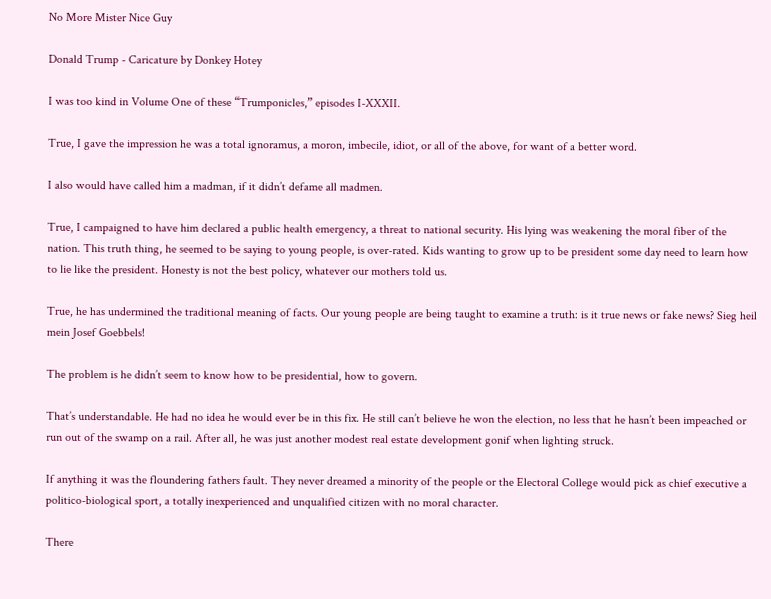No More Mister Nice Guy

Donald Trump - Caricature by Donkey Hotey

I was too kind in Volume One of these “Trumponicles,” episodes I-XXXII.

True, I gave the impression he was a total ignoramus, a moron, imbecile, idiot, or all of the above, for want of a better word.

I also would have called him a madman, if it didn’t defame all madmen.

True, I campaigned to have him declared a public health emergency, a threat to national security. His lying was weakening the moral fiber of the nation. This truth thing, he seemed to be saying to young people, is over-rated. Kids wanting to grow up to be president some day need to learn how to lie like the president. Honesty is not the best policy, whatever our mothers told us.

True, he has undermined the traditional meaning of facts. Our young people are being taught to examine a truth: is it true news or fake news? Sieg heil mein Josef Goebbels!

The problem is he didn’t seem to know how to be presidential, how to govern.

That’s understandable. He had no idea he would ever be in this fix. He still can’t believe he won the election, no less that he hasn’t been impeached or run out of the swamp on a rail. After all, he was just another modest real estate development gonif when lighting struck.

If anything it was the floundering fathers fault. They never dreamed a minority of the people or the Electoral College would pick as chief executive a politico-biological sport, a totally inexperienced and unqualified citizen with no moral character.

There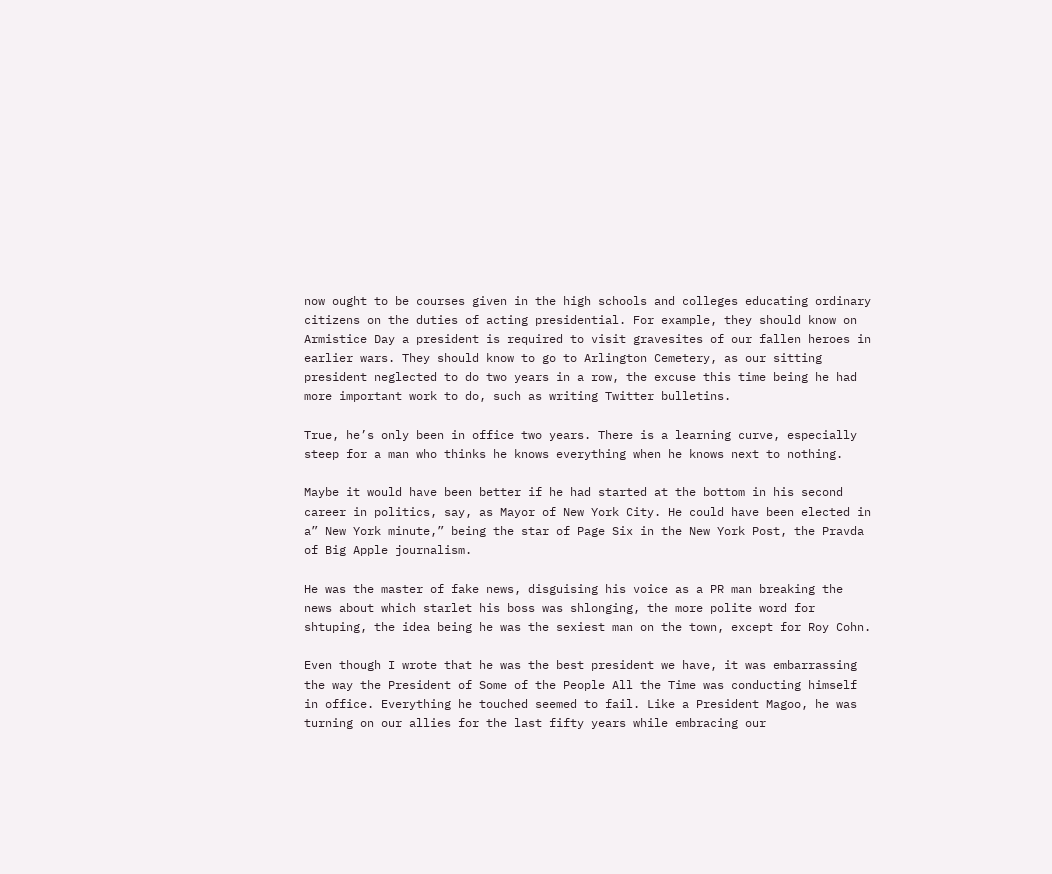now ought to be courses given in the high schools and colleges educating ordinary citizens on the duties of acting presidential. For example, they should know on Armistice Day a president is required to visit gravesites of our fallen heroes in earlier wars. They should know to go to Arlington Cemetery, as our sitting president neglected to do two years in a row, the excuse this time being he had more important work to do, such as writing Twitter bulletins.

True, he’s only been in office two years. There is a learning curve, especially steep for a man who thinks he knows everything when he knows next to nothing.

Maybe it would have been better if he had started at the bottom in his second career in politics, say, as Mayor of New York City. He could have been elected in a” New York minute,” being the star of Page Six in the New York Post, the Pravda of Big Apple journalism.

He was the master of fake news, disguising his voice as a PR man breaking the news about which starlet his boss was shlonging, the more polite word for shtuping, the idea being he was the sexiest man on the town, except for Roy Cohn.

Even though I wrote that he was the best president we have, it was embarrassing the way the President of Some of the People All the Time was conducting himself in office. Everything he touched seemed to fail. Like a President Magoo, he was turning on our allies for the last fifty years while embracing our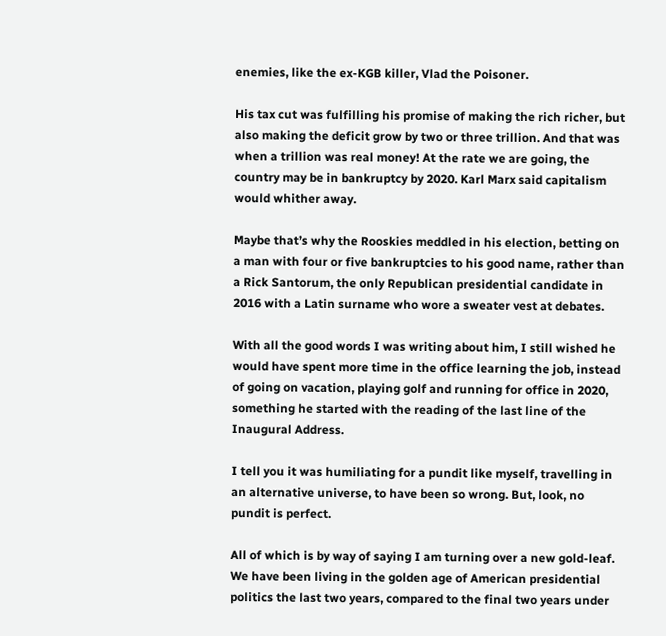enemies, like the ex-KGB killer, Vlad the Poisoner.

His tax cut was fulfilling his promise of making the rich richer, but also making the deficit grow by two or three trillion. And that was when a trillion was real money! At the rate we are going, the country may be in bankruptcy by 2020. Karl Marx said capitalism would whither away.

Maybe that’s why the Rooskies meddled in his election, betting on a man with four or five bankruptcies to his good name, rather than a Rick Santorum, the only Republican presidential candidate in 2016 with a Latin surname who wore a sweater vest at debates.

With all the good words I was writing about him, I still wished he would have spent more time in the office learning the job, instead of going on vacation, playing golf and running for office in 2020, something he started with the reading of the last line of the Inaugural Address.

I tell you it was humiliating for a pundit like myself, travelling in an alternative universe, to have been so wrong. But, look, no pundit is perfect.

All of which is by way of saying I am turning over a new gold-leaf. We have been living in the golden age of American presidential politics the last two years, compared to the final two years under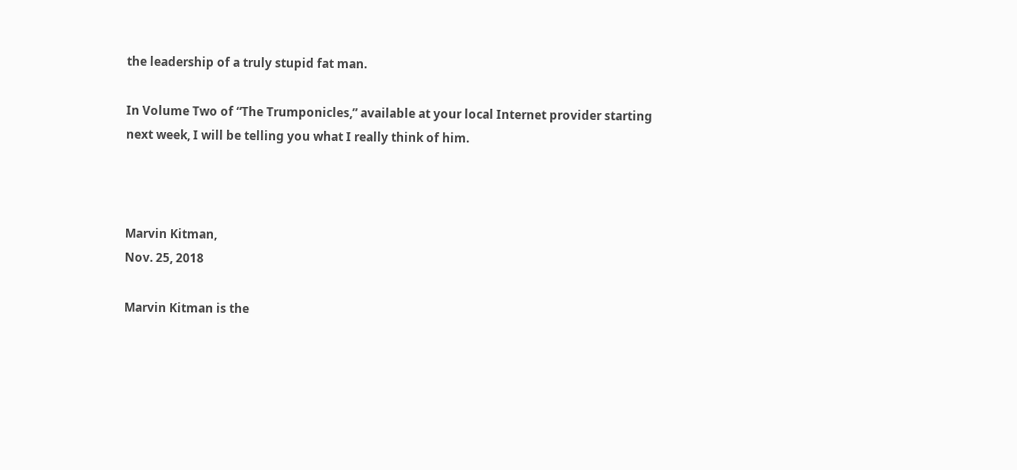the leadership of a truly stupid fat man.

In Volume Two of “The Trumponicles,” available at your local Internet provider starting next week, I will be telling you what I really think of him.



Marvin Kitman,
Nov. 25, 2018

Marvin Kitman is the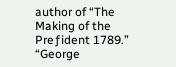author of “The Making of the Preƒident 1789.” “George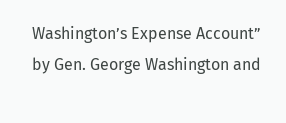Washington’s Expense Account” by Gen. George Washington and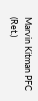Marvin Kitman PFC (Ret.)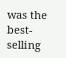was the best-selling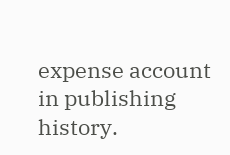expense account in publishing history.